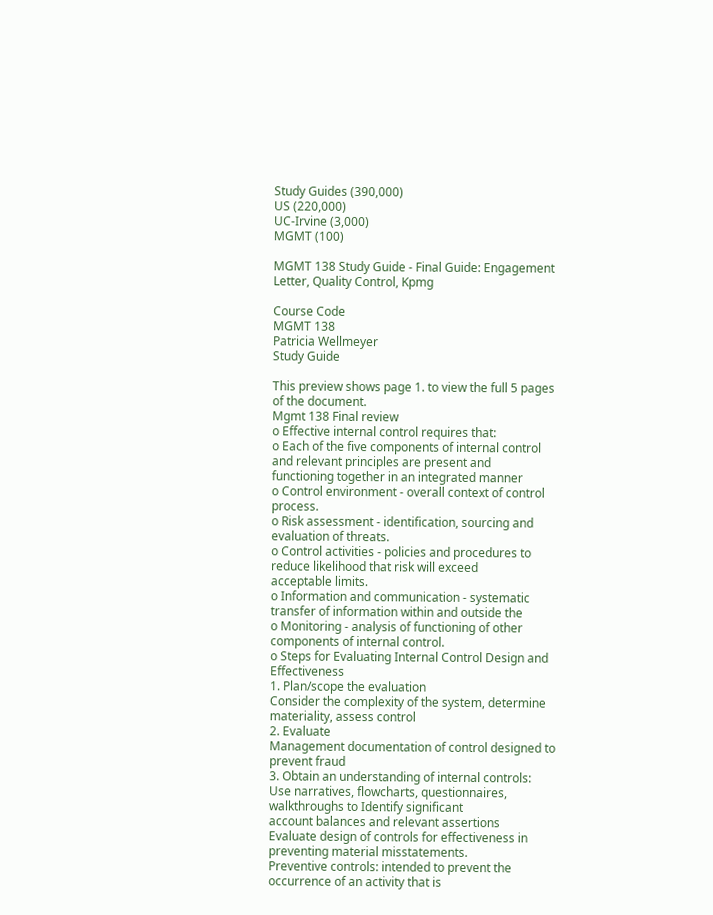Study Guides (390,000)
US (220,000)
UC-Irvine (3,000)
MGMT (100)

MGMT 138 Study Guide - Final Guide: Engagement Letter, Quality Control, Kpmg

Course Code
MGMT 138
Patricia Wellmeyer
Study Guide

This preview shows page 1. to view the full 5 pages of the document.
Mgmt 138 Final review
o Effective internal control requires that:
o Each of the five components of internal control and relevant principles are present and
functioning together in an integrated manner
o Control environment - overall context of control process.
o Risk assessment - identification, sourcing and evaluation of threats.
o Control activities - policies and procedures to reduce likelihood that risk will exceed
acceptable limits.
o Information and communication - systematic transfer of information within and outside the
o Monitoring - analysis of functioning of other components of internal control.
o Steps for Evaluating Internal Control Design and Effectiveness
1. Plan/scope the evaluation
Consider the complexity of the system, determine materiality, assess control
2. Evaluate
Management documentation of control designed to prevent fraud
3. Obtain an understanding of internal controls:
Use narratives, flowcharts, questionnaires, walkthroughs to Identify significant
account balances and relevant assertions
Evaluate design of controls for effectiveness in preventing material misstatements.
Preventive controls: intended to prevent the occurrence of an activity that is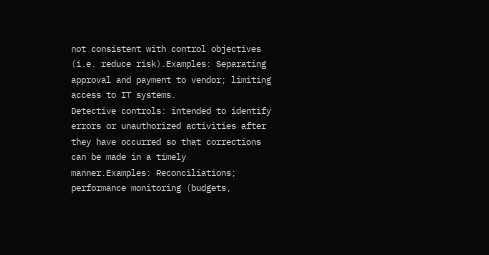not consistent with control objectives (i.e. reduce risk).Examples: Separating
approval and payment to vendor; limiting access to IT systems.
Detective controls: intended to identify errors or unauthorized activities after
they have occurred so that corrections can be made in a timely
manner.Examples: Reconciliations; performance monitoring (budgets,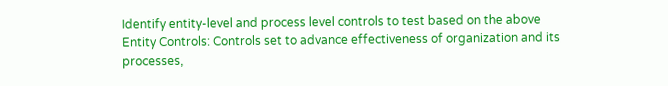Identify entity-level and process level controls to test based on the above
Entity Controls: Controls set to advance effectiveness of organization and its
processes,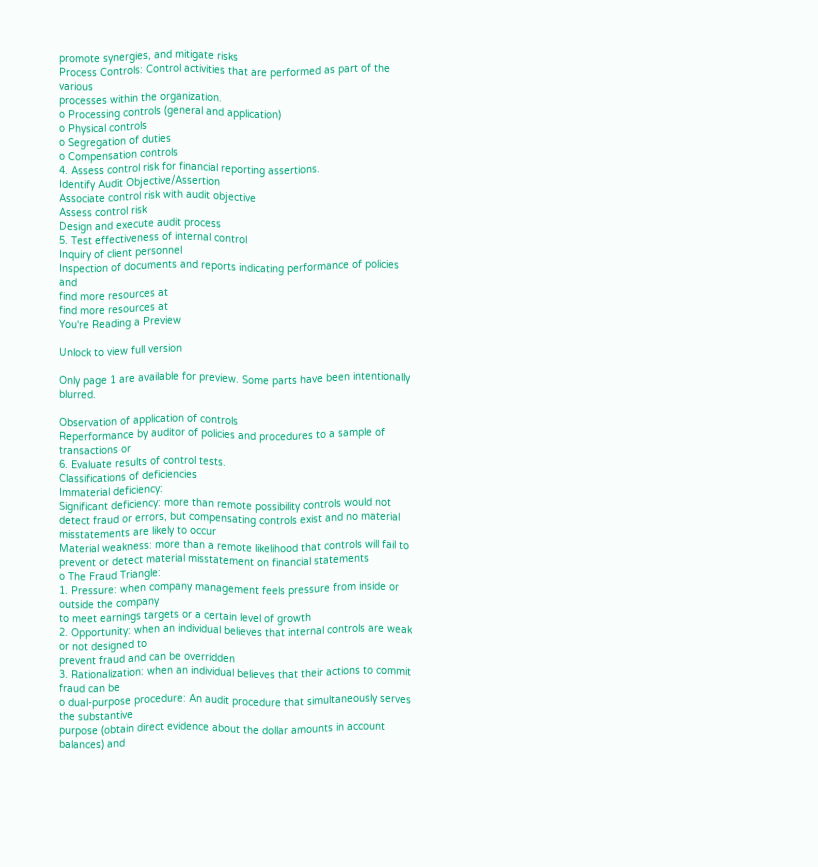promote synergies, and mitigate risks
Process Controls: Control activities that are performed as part of the various
processes within the organization.
o Processing controls (general and application)
o Physical controls
o Segregation of duties
o Compensation controls
4. Assess control risk for financial reporting assertions.
Identify Audit Objective/Assertion
Associate control risk with audit objective
Assess control risk
Design and execute audit process
5. Test effectiveness of internal control
Inquiry of client personnel
Inspection of documents and reports indicating performance of policies and
find more resources at
find more resources at
You're Reading a Preview

Unlock to view full version

Only page 1 are available for preview. Some parts have been intentionally blurred.

Observation of application of controls
Reperformance by auditor of policies and procedures to a sample of transactions or
6. Evaluate results of control tests.
Classifications of deficiencies
Immaterial deficiency:
Significant deficiency: more than remote possibility controls would not
detect fraud or errors, but compensating controls exist and no material
misstatements are likely to occur
Material weakness: more than a remote likelihood that controls will fail to
prevent or detect material misstatement on financial statements
o The Fraud Triangle:
1. Pressure: when company management feels pressure from inside or outside the company
to meet earnings targets or a certain level of growth
2. Opportunity: when an individual believes that internal controls are weak or not designed to
prevent fraud and can be overridden
3. Rationalization: when an individual believes that their actions to commit fraud can be
o dual-purpose procedure: An audit procedure that simultaneously serves the substantive
purpose (obtain direct evidence about the dollar amounts in account balances) and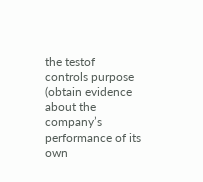the testof
controls purpose (obtain evidence about the company’s performance of its own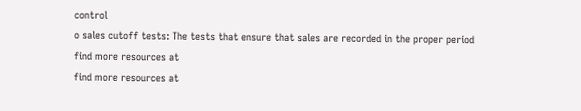control
o sales cutoff tests: The tests that ensure that sales are recorded in the proper period
find more resources at
find more resources at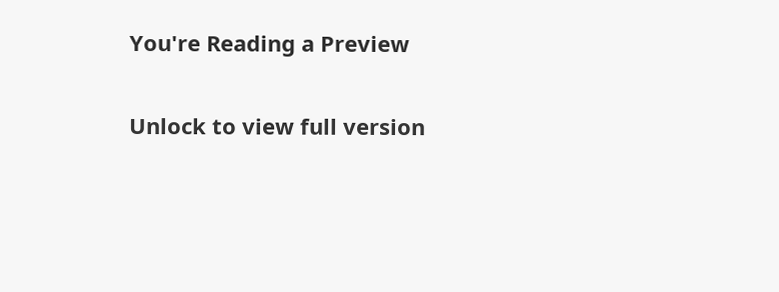You're Reading a Preview

Unlock to view full version